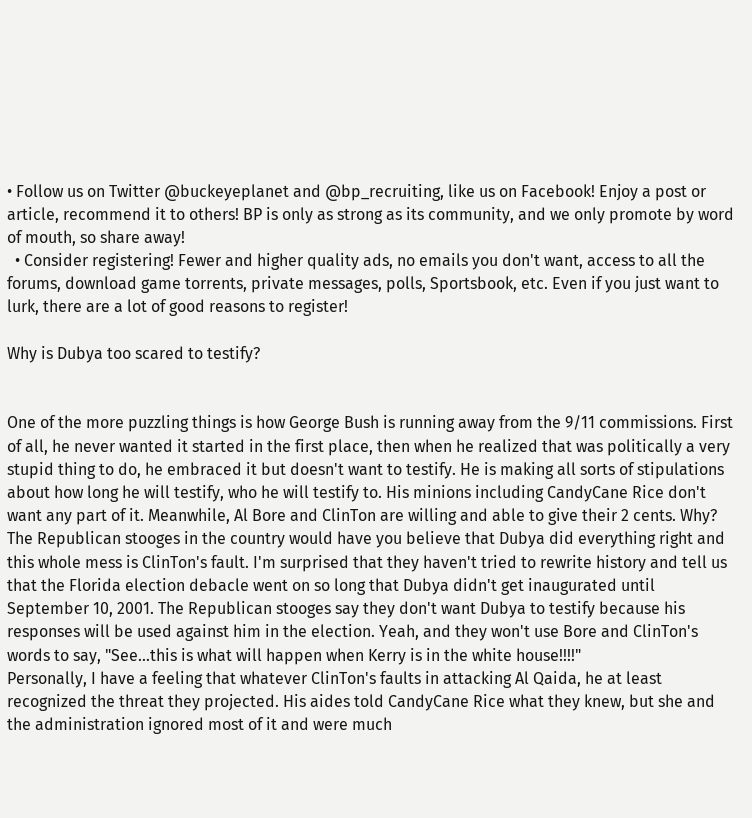• Follow us on Twitter @buckeyeplanet and @bp_recruiting, like us on Facebook! Enjoy a post or article, recommend it to others! BP is only as strong as its community, and we only promote by word of mouth, so share away!
  • Consider registering! Fewer and higher quality ads, no emails you don't want, access to all the forums, download game torrents, private messages, polls, Sportsbook, etc. Even if you just want to lurk, there are a lot of good reasons to register!

Why is Dubya too scared to testify?


One of the more puzzling things is how George Bush is running away from the 9/11 commissions. First of all, he never wanted it started in the first place, then when he realized that was politically a very stupid thing to do, he embraced it but doesn't want to testify. He is making all sorts of stipulations about how long he will testify, who he will testify to. His minions including CandyCane Rice don't want any part of it. Meanwhile, Al Bore and ClinTon are willing and able to give their 2 cents. Why? The Republican stooges in the country would have you believe that Dubya did everything right and this whole mess is ClinTon's fault. I'm surprised that they haven't tried to rewrite history and tell us that the Florida election debacle went on so long that Dubya didn't get inaugurated until September 10, 2001. The Republican stooges say they don't want Dubya to testify because his responses will be used against him in the election. Yeah, and they won't use Bore and ClinTon's words to say, "See...this is what will happen when Kerry is in the white house!!!!"
Personally, I have a feeling that whatever ClinTon's faults in attacking Al Qaida, he at least recognized the threat they projected. His aides told CandyCane Rice what they knew, but she and the administration ignored most of it and were much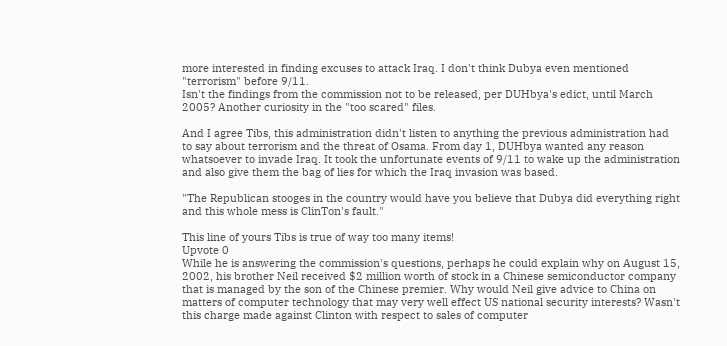more interested in finding excuses to attack Iraq. I don't think Dubya even mentioned "terrorism" before 9/11.
Isn't the findings from the commission not to be released, per DUHbya's edict, until March 2005? Another curiosity in the "too scared" files.

And I agree Tibs, this administration didn't listen to anything the previous administration had to say about terrorism and the threat of Osama. From day 1, DUHbya wanted any reason whatsoever to invade Iraq. It took the unfortunate events of 9/11 to wake up the administration and also give them the bag of lies for which the Iraq invasion was based.

"The Republican stooges in the country would have you believe that Dubya did everything right and this whole mess is ClinTon's fault."

This line of yours Tibs is true of way too many items!
Upvote 0
While he is answering the commission's questions, perhaps he could explain why on August 15, 2002, his brother Neil received $2 million worth of stock in a Chinese semiconductor company that is managed by the son of the Chinese premier. Why would Neil give advice to China on matters of computer technology that may very well effect US national security interests? Wasn't this charge made against Clinton with respect to sales of computer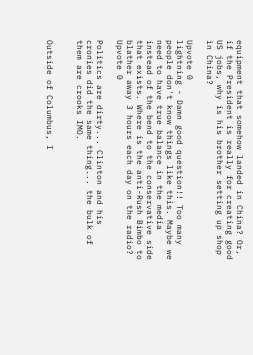equipment that somehow landed in China? Or, if the President is really for creating good US jobs, why is his brother setting up shop in China?

Upvote 0
lightning - Damn good question!! Too many people don't know things like this. Maybe we need to have true balance in the media instead of the bend to the conservative side that exists. Where is the anti-Rush Bimbo to blather away 3 hours each day on the radio?
Upvote 0

Politics are dirty... Clinton and his cronies did the same thing... the bulk of them are crooks IMO.


Outside of Columbus, I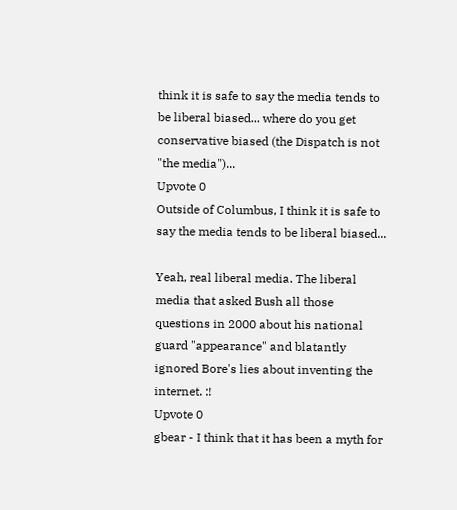think it is safe to say the media tends to be liberal biased... where do you get conservative biased (the Dispatch is not "the media")...
Upvote 0
Outside of Columbus, I think it is safe to say the media tends to be liberal biased...

Yeah, real liberal media. The liberal media that asked Bush all those questions in 2000 about his national guard "appearance" and blatantly ignored Bore's lies about inventing the internet. :!
Upvote 0
gbear - I think that it has been a myth for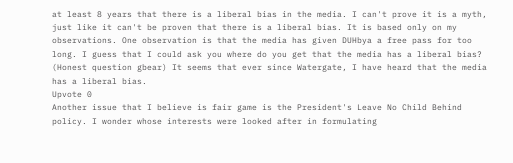at least 8 years that there is a liberal bias in the media. I can't prove it is a myth, just like it can't be proven that there is a liberal bias. It is based only on my observations. One observation is that the media has given DUHbya a free pass for too long. I guess that I could ask you where do you get that the media has a liberal bias? (Honest question gbear) It seems that ever since Watergate, I have heard that the media has a liberal bias.
Upvote 0
Another issue that I believe is fair game is the President's Leave No Child Behind policy. I wonder whose interests were looked after in formulating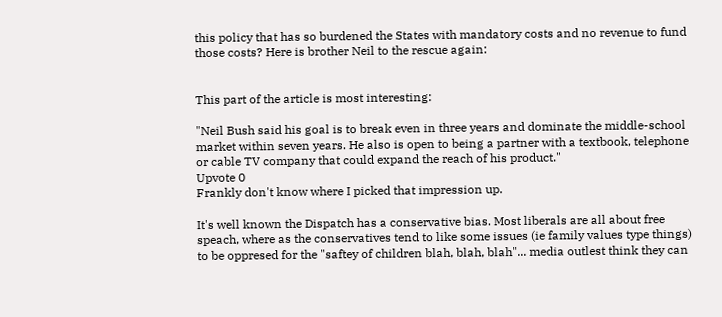this policy that has so burdened the States with mandatory costs and no revenue to fund those costs? Here is brother Neil to the rescue again:


This part of the article is most interesting:

"Neil Bush said his goal is to break even in three years and dominate the middle-school market within seven years. He also is open to being a partner with a textbook, telephone or cable TV company that could expand the reach of his product."
Upvote 0
Frankly don't know where I picked that impression up.

It's well known the Dispatch has a conservative bias. Most liberals are all about free speach, where as the conservatives tend to like some issues (ie family values type things) to be oppresed for the "saftey of children blah, blah, blah"... media outlest think they can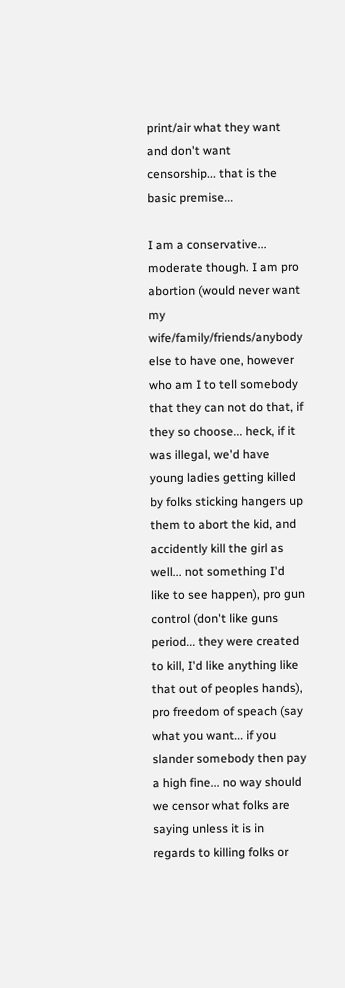print/air what they want and don't want censorship... that is the basic premise...

I am a conservative... moderate though. I am pro abortion (would never want my wife/family/friends/anybody else to have one, however who am I to tell somebody that they can not do that, if they so choose... heck, if it was illegal, we'd have young ladies getting killed by folks sticking hangers up them to abort the kid, and accidently kill the girl as well... not something I'd like to see happen), pro gun control (don't like guns period... they were created to kill, I'd like anything like that out of peoples hands), pro freedom of speach (say what you want... if you slander somebody then pay a high fine... no way should we censor what folks are saying unless it is in regards to killing folks or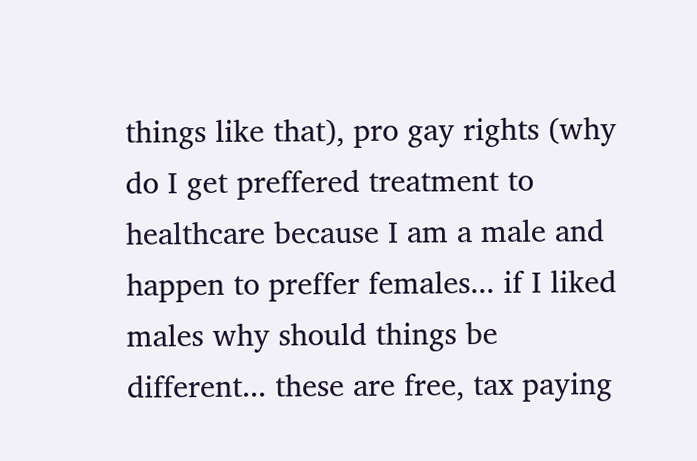things like that), pro gay rights (why do I get preffered treatment to healthcare because I am a male and happen to preffer females... if I liked males why should things be different... these are free, tax paying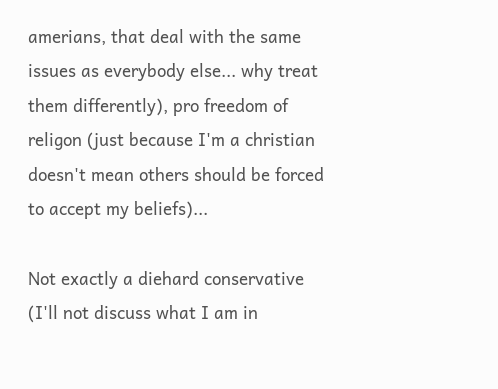amerians, that deal with the same issues as everybody else... why treat them differently), pro freedom of religon (just because I'm a christian doesn't mean others should be forced to accept my beliefs)...

Not exactly a diehard conservative (I'll not discuss what I am in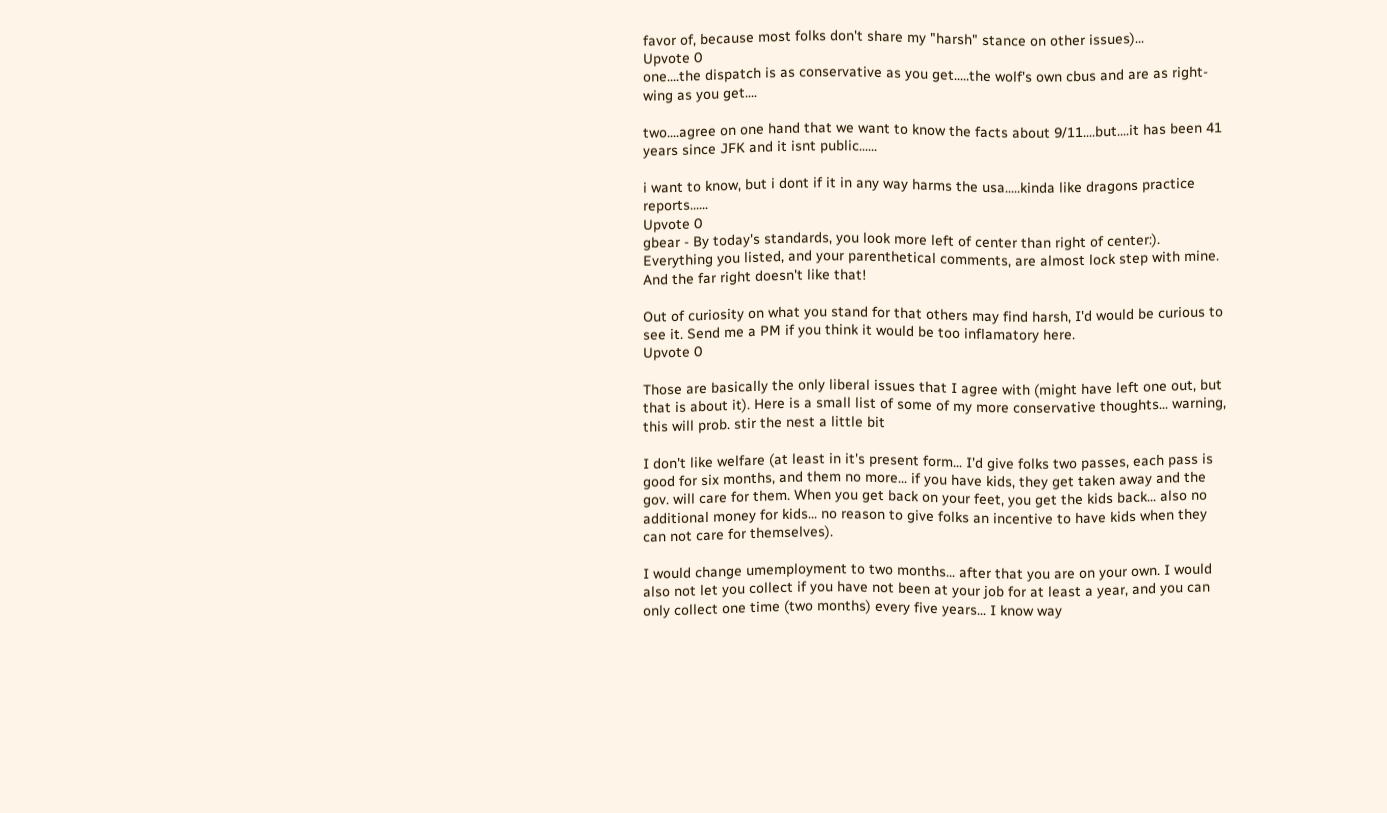favor of, because most folks don't share my "harsh" stance on other issues)...
Upvote 0
one....the dispatch is as conservative as you get.....the wolf's own cbus and are as right-wing as you get....

two....agree on one hand that we want to know the facts about 9/11....but....it has been 41 years since JFK and it isnt public......

i want to know, but i dont if it in any way harms the usa.....kinda like dragons practice reports......
Upvote 0
gbear - By today's standards, you look more left of center than right of center:). Everything you listed, and your parenthetical comments, are almost lock step with mine. And the far right doesn't like that!

Out of curiosity on what you stand for that others may find harsh, I'd would be curious to see it. Send me a PM if you think it would be too inflamatory here.
Upvote 0

Those are basically the only liberal issues that I agree with (might have left one out, but that is about it). Here is a small list of some of my more conservative thoughts... warning, this will prob. stir the nest a little bit

I don't like welfare (at least in it's present form... I'd give folks two passes, each pass is good for six months, and them no more... if you have kids, they get taken away and the gov. will care for them. When you get back on your feet, you get the kids back... also no additional money for kids... no reason to give folks an incentive to have kids when they can not care for themselves).

I would change umemployment to two months... after that you are on your own. I would also not let you collect if you have not been at your job for at least a year, and you can only collect one time (two months) every five years... I know way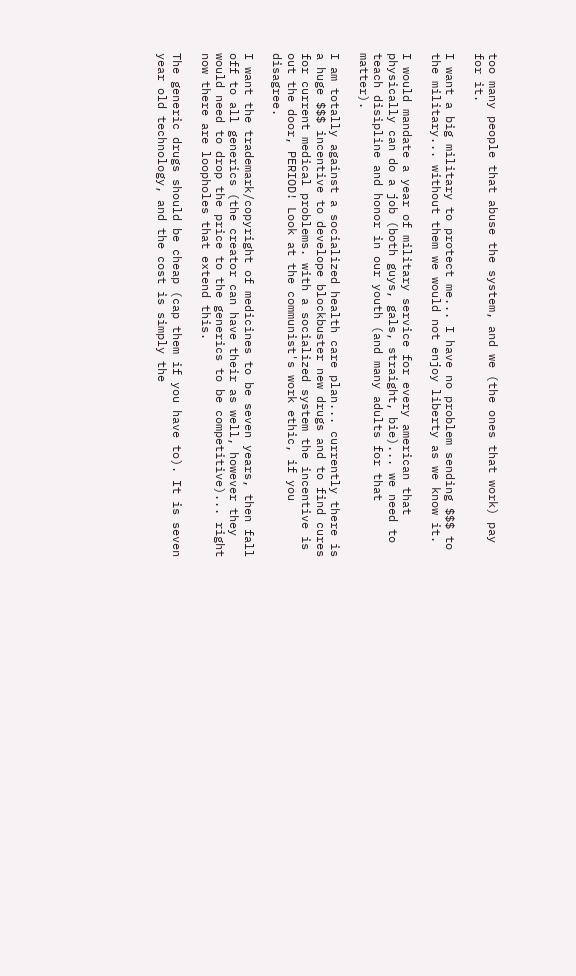too many people that abuse the system, and we (the ones that work) pay for it.

I want a big military to protect me... I have no problem sending $$$ to the military... without them we would not enjoy liberty as we know it.

I would mandate a year of military service for every american that physically can do a job (both guys, gals, straight, bie)... we need to teach disipline and honor in our youth (and many adults for that matter).

I am totally against a socialized health care plan... currently there is a huge $$$ incentive to develope blockbuster new drugs and to find cures for current medical problems. with a socialized system the incentive is out the door, PERIOD! Look at the communist's work ethic, if you disagree.

I want the trademark/copyright of medicines to be seven years, then fall off to all generics (the creator can have their as well, however they would need to drop the price to the generics to be competitive)... right now there are loopholes that extend this.

The generic drugs should be cheap (cap them if you have to). It is seven year old technology, and the cost is simply the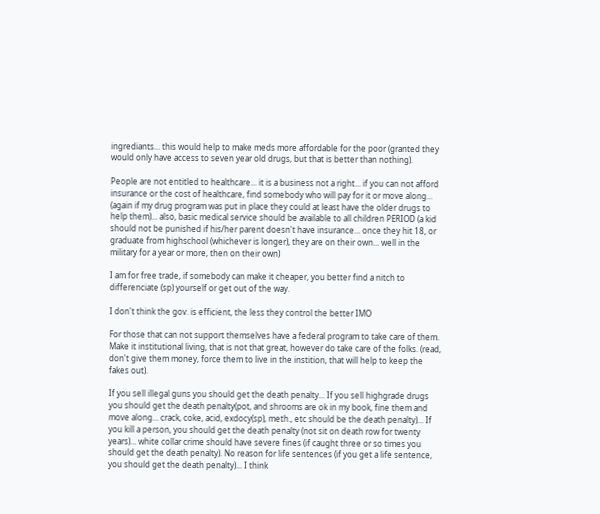ingrediants... this would help to make meds more affordable for the poor (granted they would only have access to seven year old drugs, but that is better than nothing).

People are not entitled to healthcare... it is a business not a right... if you can not afford insurance or the cost of healthcare, find somebody who will pay for it or move along... (again if my drug program was put in place they could at least have the older drugs to help them)... also, basic medical service should be available to all children PERIOD (a kid should not be punished if his/her parent doesn't have insurance... once they hit 18, or graduate from highschool (whichever is longer), they are on their own... well in the military for a year or more, then on their own)

I am for free trade, if somebody can make it cheaper, you better find a nitch to differenciate (sp) yourself or get out of the way.

I don't think the gov. is efficient, the less they control the better IMO

For those that can not support themselves have a federal program to take care of them. Make it institutional living, that is not that great, however do take care of the folks. (read, don't give them money, force them to live in the instition, that will help to keep the fakes out).

If you sell illegal guns you should get the death penalty... If you sell highgrade drugs you should get the death penalty(pot, and shrooms are ok in my book, fine them and move along... crack, coke, acid, exdocy(sp), meth., etc should be the death penalty)... If you kill a person, you should get the death penalty (not sit on death row for twenty years)... white collar crime should have severe fines (if caught three or so times you should get the death penalty). No reason for life sentences (if you get a life sentence, you should get the death penalty)... I think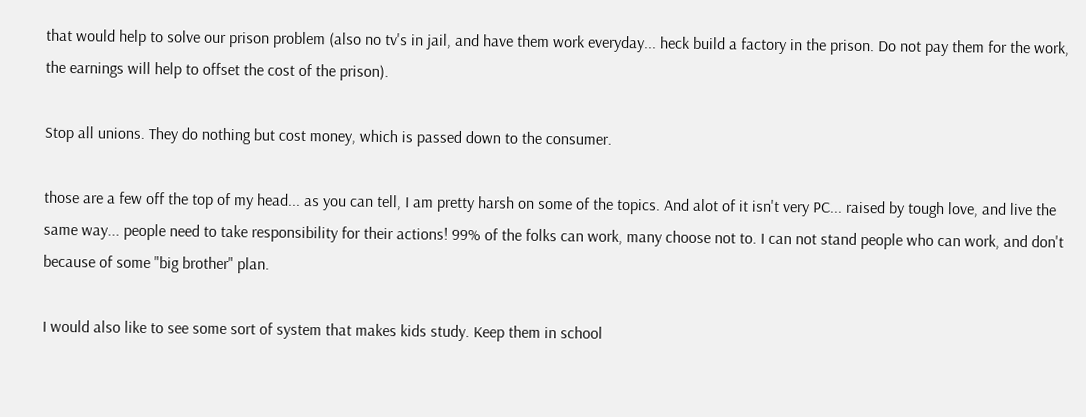that would help to solve our prison problem (also no tv's in jail, and have them work everyday... heck build a factory in the prison. Do not pay them for the work, the earnings will help to offset the cost of the prison).

Stop all unions. They do nothing but cost money, which is passed down to the consumer.

those are a few off the top of my head... as you can tell, I am pretty harsh on some of the topics. And alot of it isn't very PC... raised by tough love, and live the same way... people need to take responsibility for their actions! 99% of the folks can work, many choose not to. I can not stand people who can work, and don't because of some "big brother" plan.

I would also like to see some sort of system that makes kids study. Keep them in school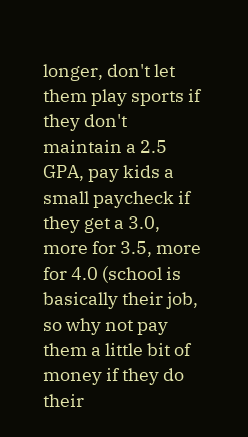longer, don't let them play sports if they don't maintain a 2.5 GPA, pay kids a small paycheck if they get a 3.0, more for 3.5, more for 4.0 (school is basically their job, so why not pay them a little bit of money if they do their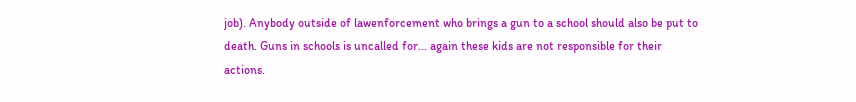job). Anybody outside of lawenforcement who brings a gun to a school should also be put to death. Guns in schools is uncalled for... again these kids are not responsible for their actions.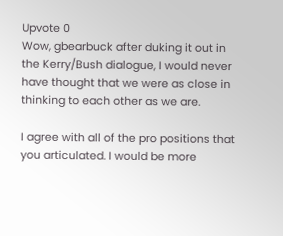Upvote 0
Wow, gbearbuck after duking it out in the Kerry/Bush dialogue, I would never have thought that we were as close in thinking to each other as we are.

I agree with all of the pro positions that you articulated. I would be more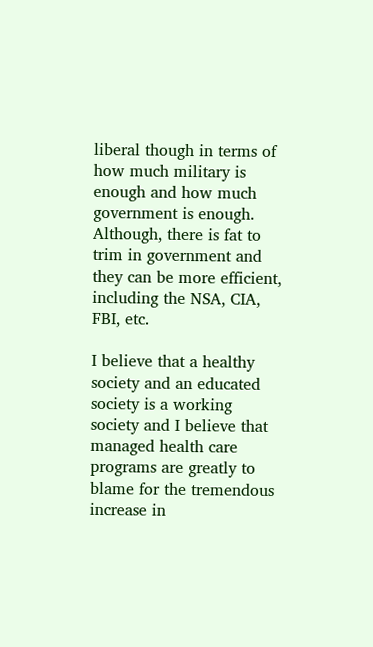liberal though in terms of how much military is enough and how much government is enough. Although, there is fat to trim in government and they can be more efficient, including the NSA, CIA, FBI, etc.

I believe that a healthy society and an educated society is a working society and I believe that managed health care programs are greatly to blame for the tremendous increase in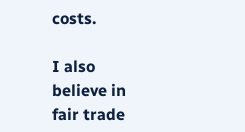costs.

I also believe in fair trade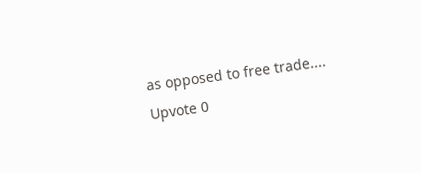as opposed to free trade....
Upvote 0